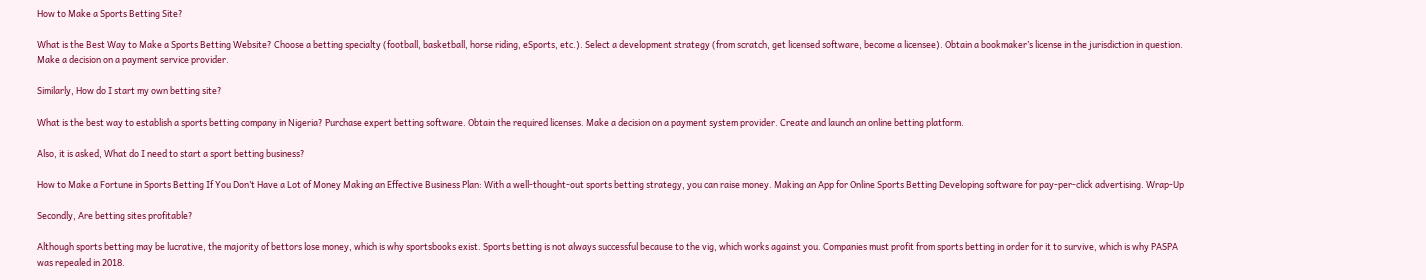How to Make a Sports Betting Site?

What is the Best Way to Make a Sports Betting Website? Choose a betting specialty (football, basketball, horse riding, eSports, etc.). Select a development strategy (from scratch, get licensed software, become a licensee). Obtain a bookmaker’s license in the jurisdiction in question. Make a decision on a payment service provider.

Similarly, How do I start my own betting site?

What is the best way to establish a sports betting company in Nigeria? Purchase expert betting software. Obtain the required licenses. Make a decision on a payment system provider. Create and launch an online betting platform.

Also, it is asked, What do I need to start a sport betting business?

How to Make a Fortune in Sports Betting If You Don’t Have a Lot of Money Making an Effective Business Plan: With a well-thought-out sports betting strategy, you can raise money. Making an App for Online Sports Betting Developing software for pay-per-click advertising. Wrap-Up

Secondly, Are betting sites profitable?

Although sports betting may be lucrative, the majority of bettors lose money, which is why sportsbooks exist. Sports betting is not always successful because to the vig, which works against you. Companies must profit from sports betting in order for it to survive, which is why PASPA was repealed in 2018.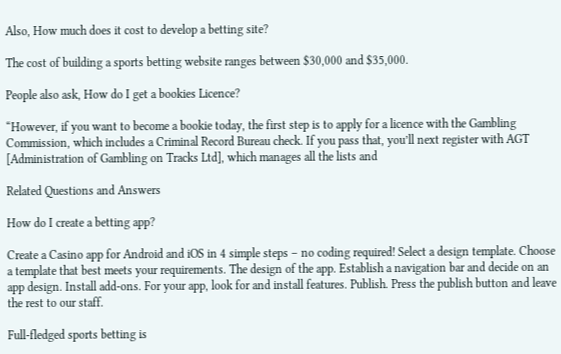Also, How much does it cost to develop a betting site?

The cost of building a sports betting website ranges between $30,000 and $35,000.

People also ask, How do I get a bookies Licence?

“However, if you want to become a bookie today, the first step is to apply for a licence with the Gambling Commission, which includes a Criminal Record Bureau check. If you pass that, you’ll next register with AGT [Administration of Gambling on Tracks Ltd], which manages all the lists and

Related Questions and Answers

How do I create a betting app?

Create a Casino app for Android and iOS in 4 simple steps – no coding required! Select a design template. Choose a template that best meets your requirements. The design of the app. Establish a navigation bar and decide on an app design. Install add-ons. For your app, look for and install features. Publish. Press the publish button and leave the rest to our staff.

Full-fledged sports betting is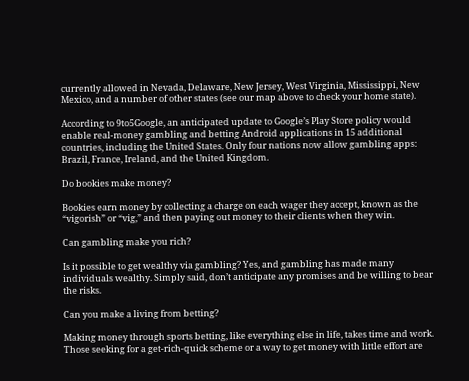currently allowed in Nevada, Delaware, New Jersey, West Virginia, Mississippi, New Mexico, and a number of other states (see our map above to check your home state).

According to 9to5Google, an anticipated update to Google’s Play Store policy would enable real-money gambling and betting Android applications in 15 additional countries, including the United States. Only four nations now allow gambling apps: Brazil, France, Ireland, and the United Kingdom.

Do bookies make money?

Bookies earn money by collecting a charge on each wager they accept, known as the “vigorish” or “vig,” and then paying out money to their clients when they win.

Can gambling make you rich?

Is it possible to get wealthy via gambling? Yes, and gambling has made many individuals wealthy. Simply said, don’t anticipate any promises and be willing to bear the risks.

Can you make a living from betting?

Making money through sports betting, like everything else in life, takes time and work. Those seeking for a get-rich-quick scheme or a way to get money with little effort are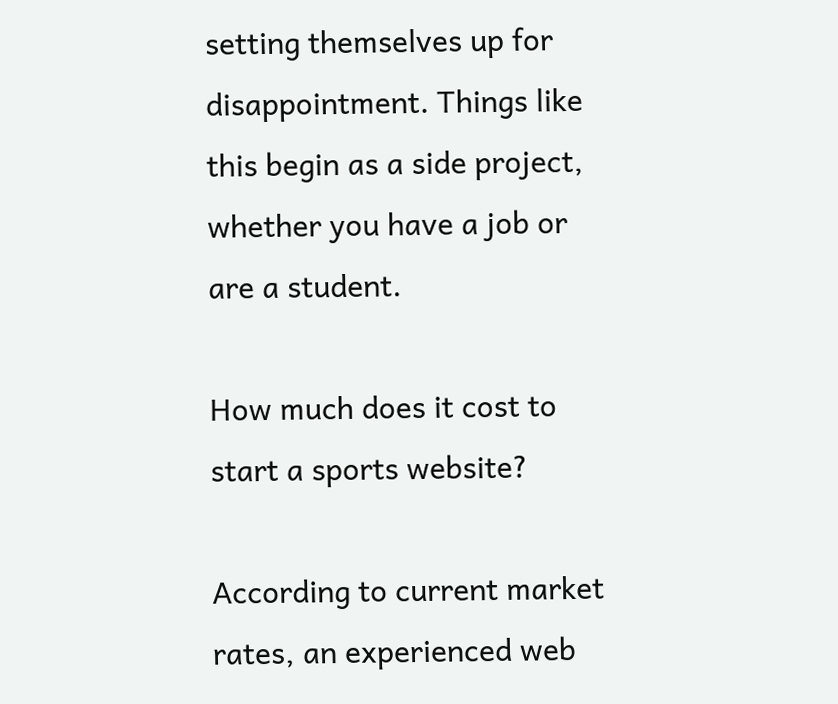setting themselves up for disappointment. Things like this begin as a side project, whether you have a job or are a student.

How much does it cost to start a sports website?

According to current market rates, an experienced web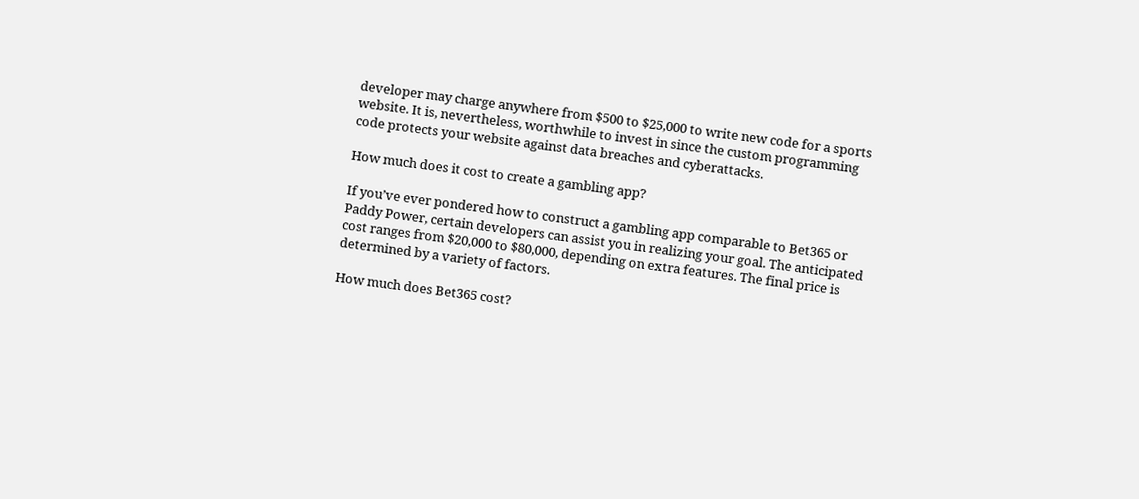developer may charge anywhere from $500 to $25,000 to write new code for a sports website. It is, nevertheless, worthwhile to invest in since the custom programming code protects your website against data breaches and cyberattacks.

How much does it cost to create a gambling app?

If you’ve ever pondered how to construct a gambling app comparable to Bet365 or Paddy Power, certain developers can assist you in realizing your goal. The anticipated cost ranges from $20,000 to $80,000, depending on extra features. The final price is determined by a variety of factors.

How much does Bet365 cost?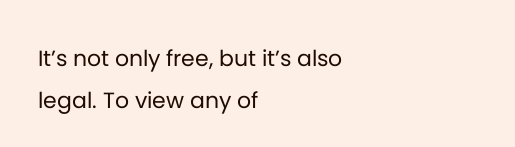It’s not only free, but it’s also legal. To view any of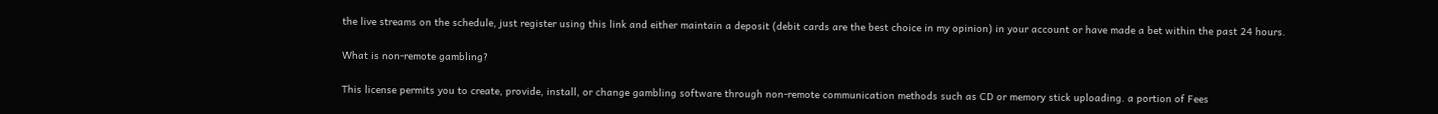the live streams on the schedule, just register using this link and either maintain a deposit (debit cards are the best choice in my opinion) in your account or have made a bet within the past 24 hours.

What is non-remote gambling?

This license permits you to create, provide, install, or change gambling software through non-remote communication methods such as CD or memory stick uploading. a portion of Fees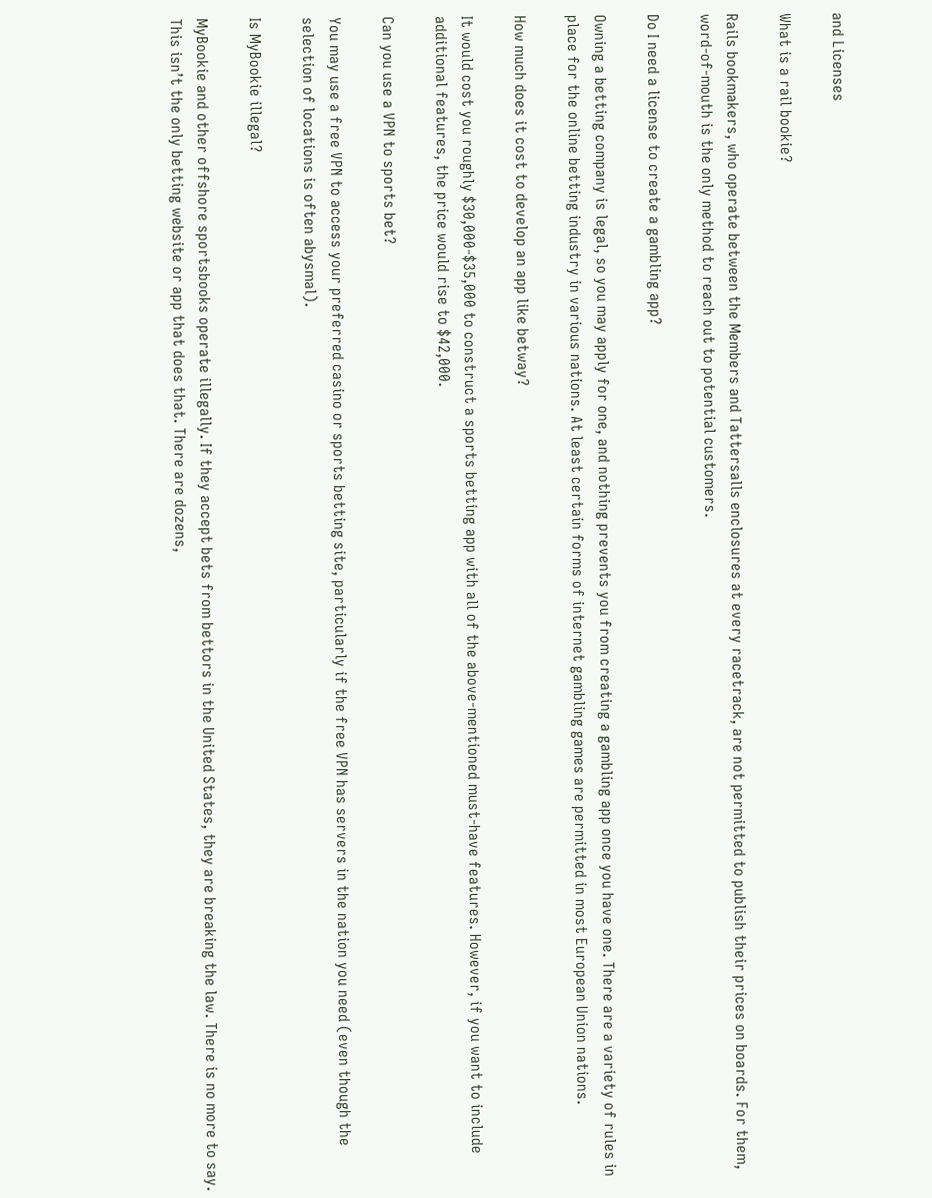and Licenses

What is a rail bookie?

Rails bookmakers, who operate between the Members and Tattersalls enclosures at every racetrack, are not permitted to publish their prices on boards. For them, word-of-mouth is the only method to reach out to potential customers.

Do I need a license to create a gambling app?

Owning a betting company is legal, so you may apply for one, and nothing prevents you from creating a gambling app once you have one. There are a variety of rules in place for the online betting industry in various nations. At least certain forms of internet gambling games are permitted in most European Union nations.

How much does it cost to develop an app like betway?

It would cost you roughly $30,000-$35,000 to construct a sports betting app with all of the above-mentioned must-have features. However, if you want to include additional features, the price would rise to $42,000.

Can you use a VPN to sports bet?

You may use a free VPN to access your preferred casino or sports betting site, particularly if the free VPN has servers in the nation you need (even though the selection of locations is often abysmal).

Is MyBookie illegal?

MyBookie and other offshore sportsbooks operate illegally. If they accept bets from bettors in the United States, they are breaking the law. There is no more to say. This isn’t the only betting website or app that does that. There are dozens,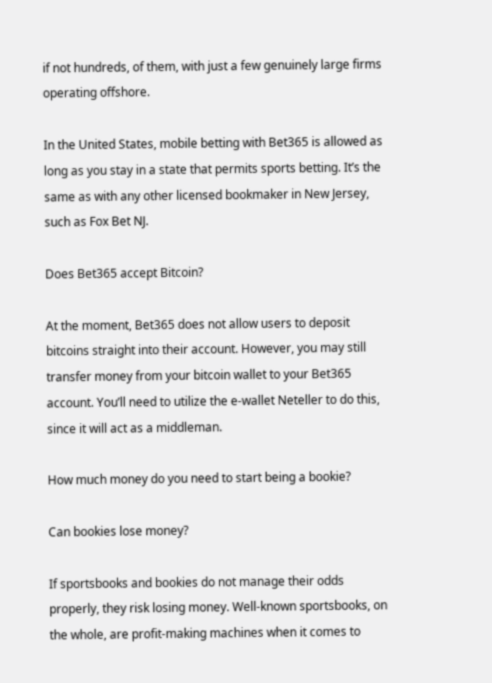if not hundreds, of them, with just a few genuinely large firms operating offshore.

In the United States, mobile betting with Bet365 is allowed as long as you stay in a state that permits sports betting. It’s the same as with any other licensed bookmaker in New Jersey, such as Fox Bet NJ.

Does Bet365 accept Bitcoin?

At the moment, Bet365 does not allow users to deposit bitcoins straight into their account. However, you may still transfer money from your bitcoin wallet to your Bet365 account. You’ll need to utilize the e-wallet Neteller to do this, since it will act as a middleman.

How much money do you need to start being a bookie?

Can bookies lose money?

If sportsbooks and bookies do not manage their odds properly, they risk losing money. Well-known sportsbooks, on the whole, are profit-making machines when it comes to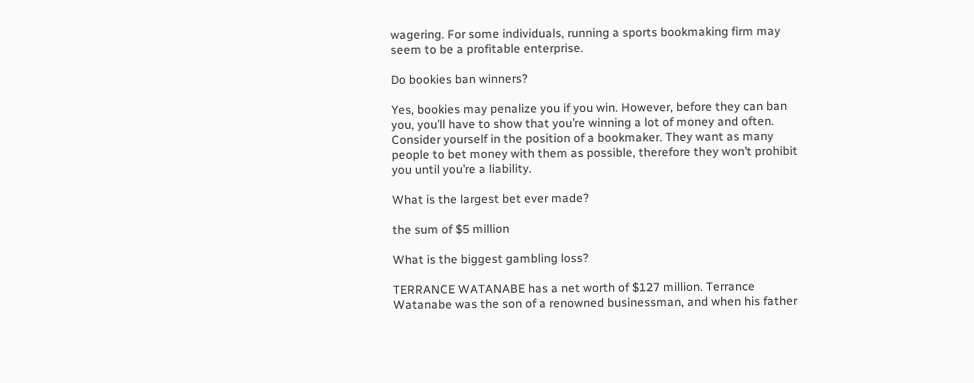wagering. For some individuals, running a sports bookmaking firm may seem to be a profitable enterprise.

Do bookies ban winners?

Yes, bookies may penalize you if you win. However, before they can ban you, you’ll have to show that you’re winning a lot of money and often. Consider yourself in the position of a bookmaker. They want as many people to bet money with them as possible, therefore they won’t prohibit you until you’re a liability.

What is the largest bet ever made?

the sum of $5 million

What is the biggest gambling loss?

TERRANCE WATANABE has a net worth of $127 million. Terrance Watanabe was the son of a renowned businessman, and when his father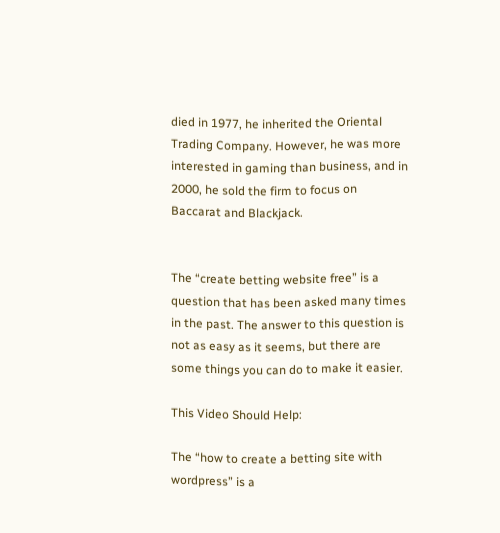died in 1977, he inherited the Oriental Trading Company. However, he was more interested in gaming than business, and in 2000, he sold the firm to focus on Baccarat and Blackjack.


The “create betting website free” is a question that has been asked many times in the past. The answer to this question is not as easy as it seems, but there are some things you can do to make it easier.

This Video Should Help:

The “how to create a betting site with wordpress” is a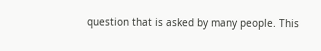question that is asked by many people. This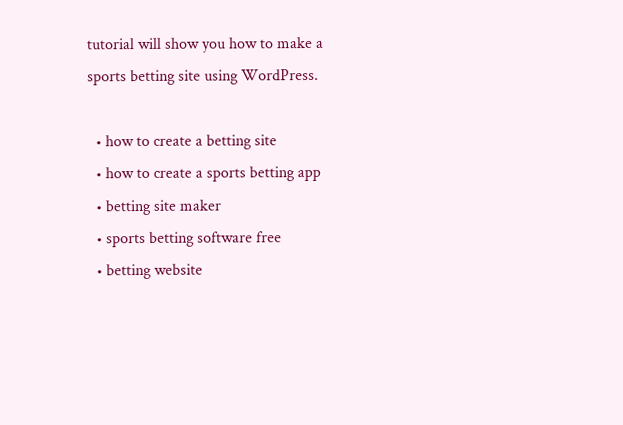tutorial will show you how to make a sports betting site using WordPress.

  • how to create a betting site
  • how to create a sports betting app
  • betting site maker
  • sports betting software free
  • betting website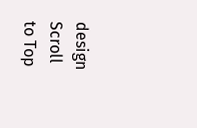design
Scroll to Top